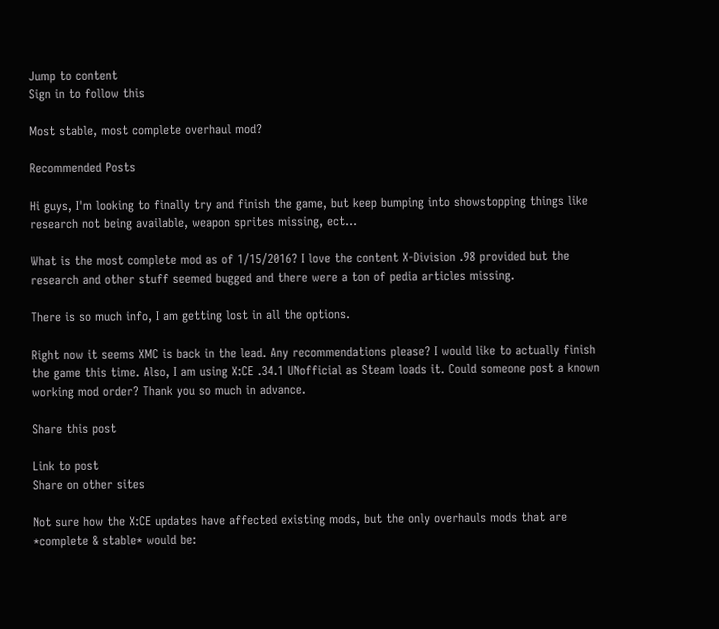Jump to content
Sign in to follow this

Most stable, most complete overhaul mod?

Recommended Posts

Hi guys, I'm looking to finally try and finish the game, but keep bumping into showstopping things like research not being available, weapon sprites missing, ect...

What is the most complete mod as of 1/15/2016? I love the content X-Division .98 provided but the research and other stuff seemed bugged and there were a ton of pedia articles missing.

There is so much info, I am getting lost in all the options.

Right now it seems XMC is back in the lead. Any recommendations please? I would like to actually finish the game this time. Also, I am using X:CE .34.1 UNofficial as Steam loads it. Could someone post a known working mod order? Thank you so much in advance.

Share this post

Link to post
Share on other sites

Not sure how the X:CE updates have affected existing mods, but the only overhauls mods that are *complete & stable* would be: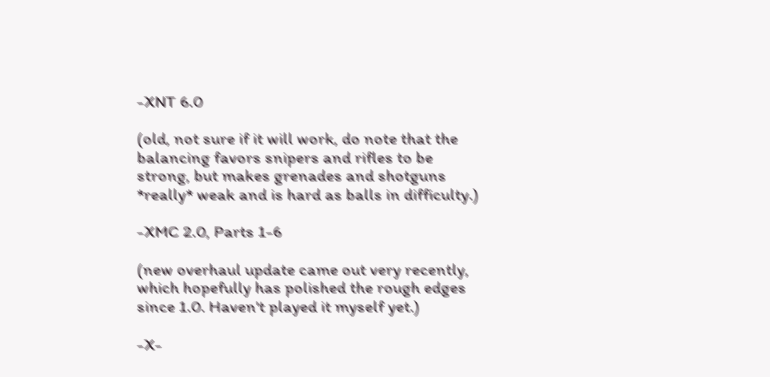-XNT 6.0

(old, not sure if it will work, do note that the balancing favors snipers and rifles to be strong, but makes grenades and shotguns *really* weak and is hard as balls in difficulty.)

-XMC 2.0, Parts 1-6

(new overhaul update came out very recently, which hopefully has polished the rough edges since 1.0. Haven't played it myself yet.)

-X-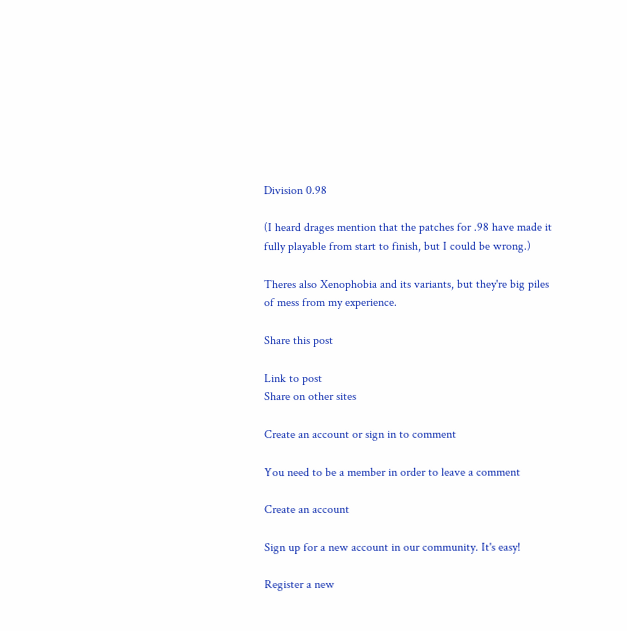Division 0.98

(I heard drages mention that the patches for .98 have made it fully playable from start to finish, but I could be wrong.)

Theres also Xenophobia and its variants, but they're big piles of mess from my experience.

Share this post

Link to post
Share on other sites

Create an account or sign in to comment

You need to be a member in order to leave a comment

Create an account

Sign up for a new account in our community. It's easy!

Register a new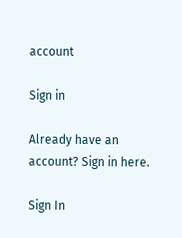account

Sign in

Already have an account? Sign in here.

Sign In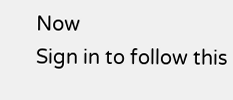Now
Sign in to follow this